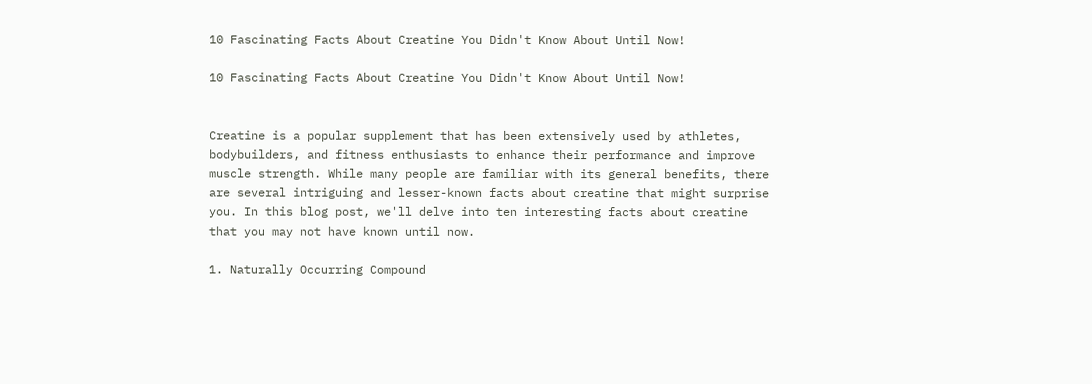10 Fascinating Facts About Creatine You Didn't Know About Until Now!

10 Fascinating Facts About Creatine You Didn't Know About Until Now!


Creatine is a popular supplement that has been extensively used by athletes, bodybuilders, and fitness enthusiasts to enhance their performance and improve muscle strength. While many people are familiar with its general benefits, there are several intriguing and lesser-known facts about creatine that might surprise you. In this blog post, we'll delve into ten interesting facts about creatine that you may not have known until now.

1. Naturally Occurring Compound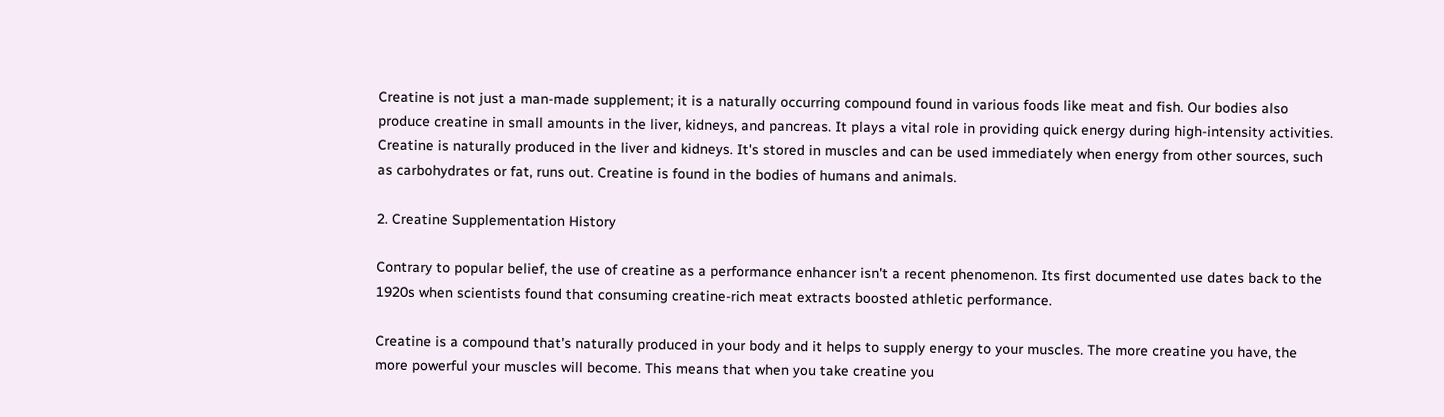Creatine is not just a man-made supplement; it is a naturally occurring compound found in various foods like meat and fish. Our bodies also produce creatine in small amounts in the liver, kidneys, and pancreas. It plays a vital role in providing quick energy during high-intensity activities. Creatine is naturally produced in the liver and kidneys. It's stored in muscles and can be used immediately when energy from other sources, such as carbohydrates or fat, runs out. Creatine is found in the bodies of humans and animals.

2. Creatine Supplementation History

Contrary to popular belief, the use of creatine as a performance enhancer isn't a recent phenomenon. Its first documented use dates back to the 1920s when scientists found that consuming creatine-rich meat extracts boosted athletic performance.

Creatine is a compound that's naturally produced in your body and it helps to supply energy to your muscles. The more creatine you have, the more powerful your muscles will become. This means that when you take creatine you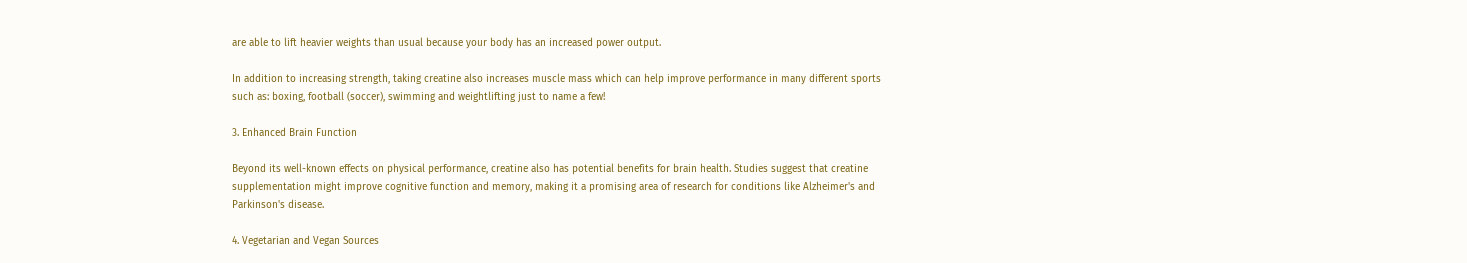are able to lift heavier weights than usual because your body has an increased power output.

In addition to increasing strength, taking creatine also increases muscle mass which can help improve performance in many different sports such as: boxing, football (soccer), swimming and weightlifting just to name a few!

3. Enhanced Brain Function

Beyond its well-known effects on physical performance, creatine also has potential benefits for brain health. Studies suggest that creatine supplementation might improve cognitive function and memory, making it a promising area of research for conditions like Alzheimer's and Parkinson's disease.

4. Vegetarian and Vegan Sources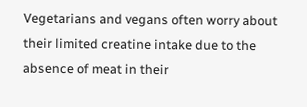Vegetarians and vegans often worry about their limited creatine intake due to the absence of meat in their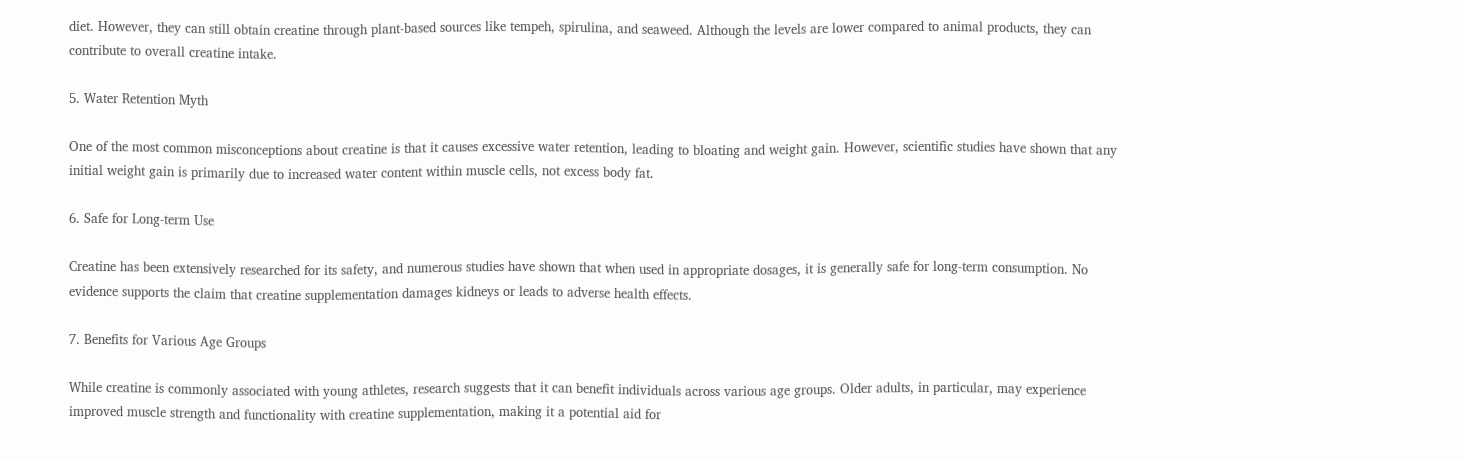diet. However, they can still obtain creatine through plant-based sources like tempeh, spirulina, and seaweed. Although the levels are lower compared to animal products, they can contribute to overall creatine intake.

5. Water Retention Myth

One of the most common misconceptions about creatine is that it causes excessive water retention, leading to bloating and weight gain. However, scientific studies have shown that any initial weight gain is primarily due to increased water content within muscle cells, not excess body fat.

6. Safe for Long-term Use

Creatine has been extensively researched for its safety, and numerous studies have shown that when used in appropriate dosages, it is generally safe for long-term consumption. No evidence supports the claim that creatine supplementation damages kidneys or leads to adverse health effects.

7. Benefits for Various Age Groups

While creatine is commonly associated with young athletes, research suggests that it can benefit individuals across various age groups. Older adults, in particular, may experience improved muscle strength and functionality with creatine supplementation, making it a potential aid for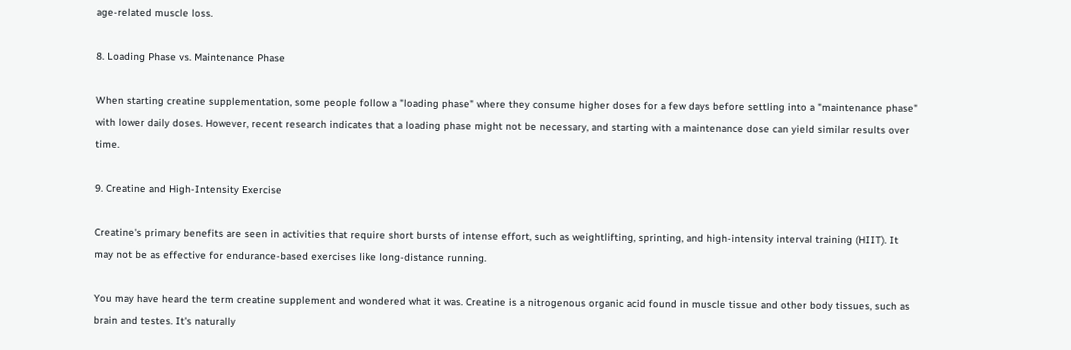age-related muscle loss.

8. Loading Phase vs. Maintenance Phase

When starting creatine supplementation, some people follow a "loading phase" where they consume higher doses for a few days before settling into a "maintenance phase" with lower daily doses. However, recent research indicates that a loading phase might not be necessary, and starting with a maintenance dose can yield similar results over time.

9. Creatine and High-Intensity Exercise

Creatine's primary benefits are seen in activities that require short bursts of intense effort, such as weightlifting, sprinting, and high-intensity interval training (HIIT). It may not be as effective for endurance-based exercises like long-distance running.

You may have heard the term creatine supplement and wondered what it was. Creatine is a nitrogenous organic acid found in muscle tissue and other body tissues, such as brain and testes. It's naturally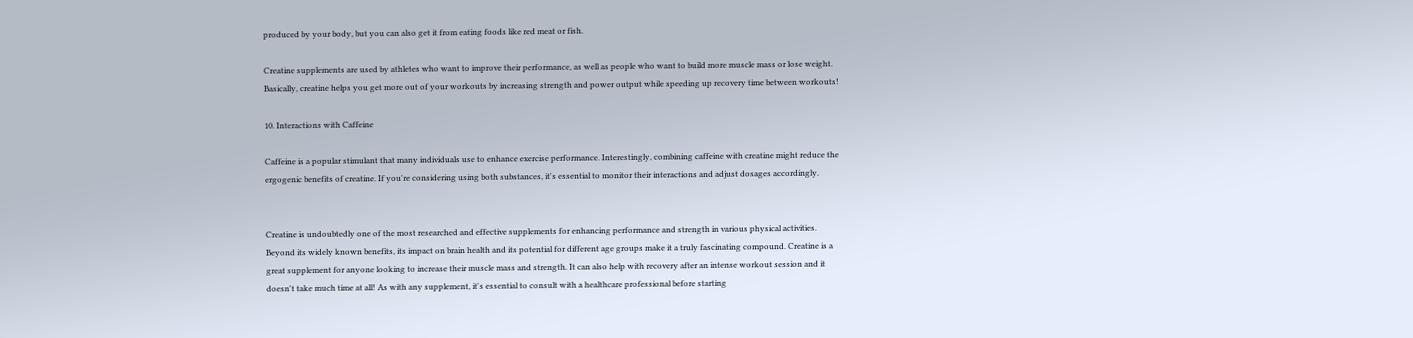produced by your body, but you can also get it from eating foods like red meat or fish.

Creatine supplements are used by athletes who want to improve their performance, as well as people who want to build more muscle mass or lose weight. Basically, creatine helps you get more out of your workouts by increasing strength and power output while speeding up recovery time between workouts!

10. Interactions with Caffeine

Caffeine is a popular stimulant that many individuals use to enhance exercise performance. Interestingly, combining caffeine with creatine might reduce the ergogenic benefits of creatine. If you're considering using both substances, it's essential to monitor their interactions and adjust dosages accordingly.


Creatine is undoubtedly one of the most researched and effective supplements for enhancing performance and strength in various physical activities. Beyond its widely known benefits, its impact on brain health and its potential for different age groups make it a truly fascinating compound. Creatine is a great supplement for anyone looking to increase their muscle mass and strength. It can also help with recovery after an intense workout session and it doesn't take much time at all! As with any supplement, it's essential to consult with a healthcare professional before starting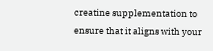creatine supplementation to ensure that it aligns with your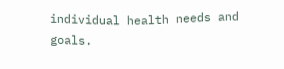individual health needs and goals.